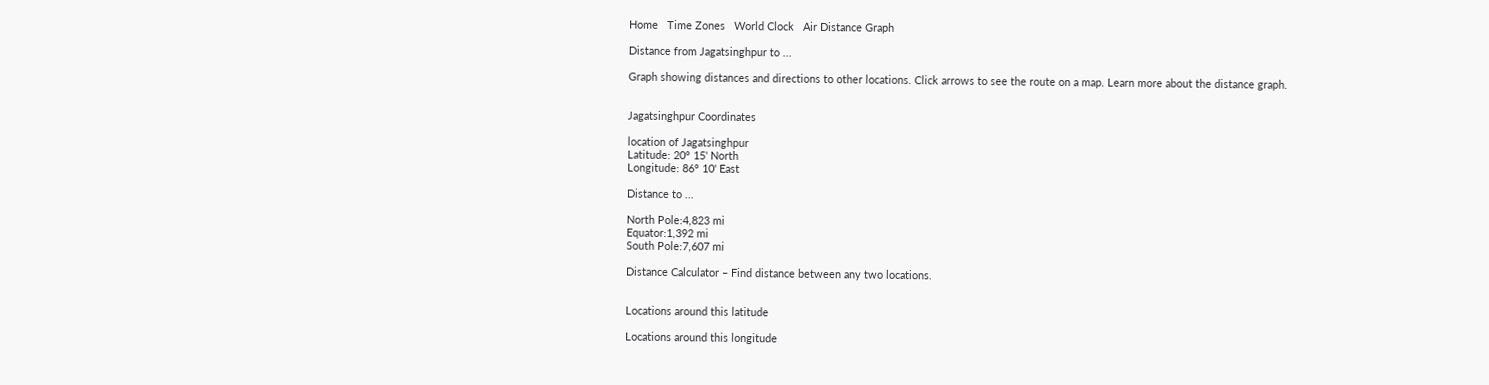Home   Time Zones   World Clock   Air Distance Graph

Distance from Jagatsinghpur to ...

Graph showing distances and directions to other locations. Click arrows to see the route on a map. Learn more about the distance graph.


Jagatsinghpur Coordinates

location of Jagatsinghpur
Latitude: 20° 15' North
Longitude: 86° 10' East

Distance to ...

North Pole:4,823 mi
Equator:1,392 mi
South Pole:7,607 mi

Distance Calculator – Find distance between any two locations.


Locations around this latitude

Locations around this longitude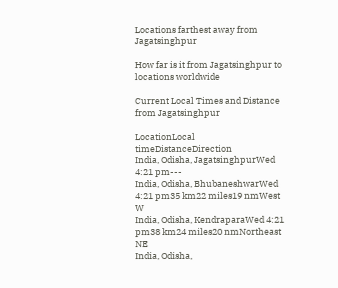Locations farthest away from Jagatsinghpur

How far is it from Jagatsinghpur to locations worldwide

Current Local Times and Distance from Jagatsinghpur

LocationLocal timeDistanceDirection
India, Odisha, JagatsinghpurWed 4:21 pm---
India, Odisha, BhubaneshwarWed 4:21 pm35 km22 miles19 nmWest W
India, Odisha, KendraparaWed 4:21 pm38 km24 miles20 nmNortheast NE
India, Odisha,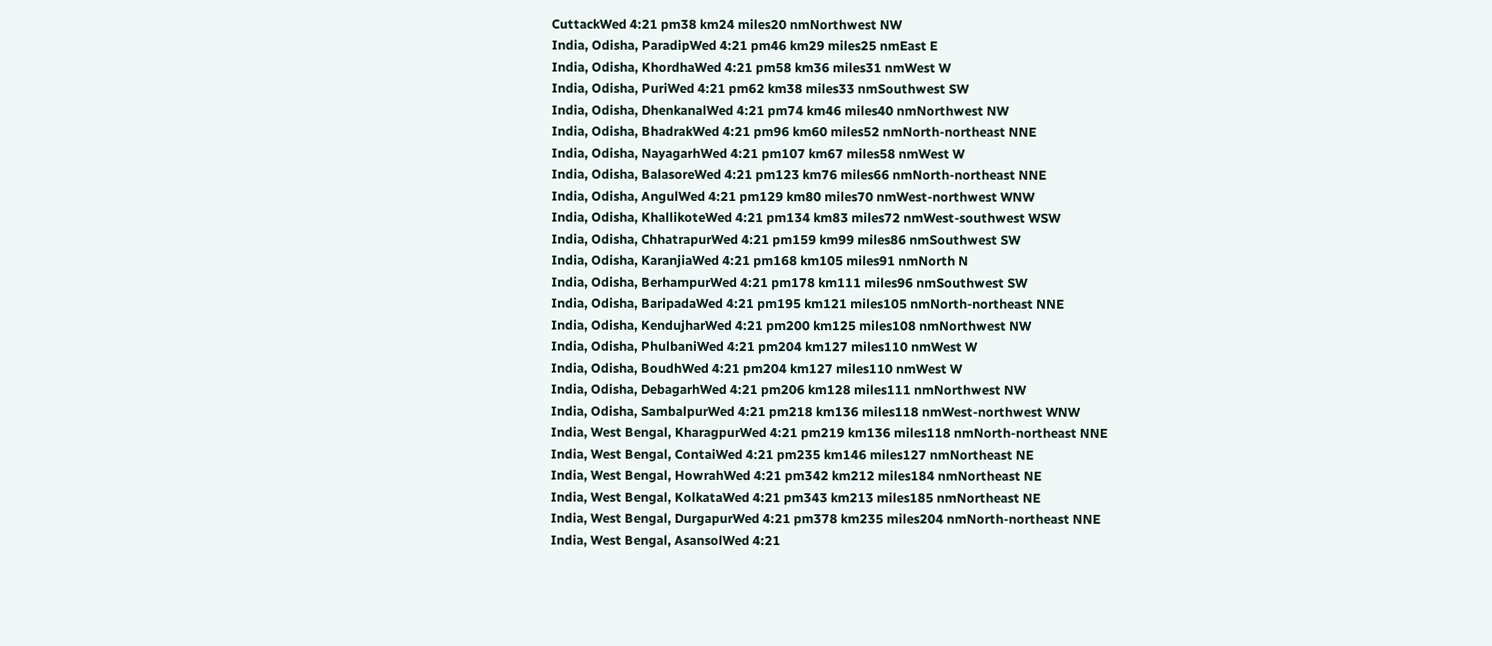CuttackWed 4:21 pm38 km24 miles20 nmNorthwest NW
India, Odisha, ParadipWed 4:21 pm46 km29 miles25 nmEast E
India, Odisha, KhordhaWed 4:21 pm58 km36 miles31 nmWest W
India, Odisha, PuriWed 4:21 pm62 km38 miles33 nmSouthwest SW
India, Odisha, DhenkanalWed 4:21 pm74 km46 miles40 nmNorthwest NW
India, Odisha, BhadrakWed 4:21 pm96 km60 miles52 nmNorth-northeast NNE
India, Odisha, NayagarhWed 4:21 pm107 km67 miles58 nmWest W
India, Odisha, BalasoreWed 4:21 pm123 km76 miles66 nmNorth-northeast NNE
India, Odisha, AngulWed 4:21 pm129 km80 miles70 nmWest-northwest WNW
India, Odisha, KhallikoteWed 4:21 pm134 km83 miles72 nmWest-southwest WSW
India, Odisha, ChhatrapurWed 4:21 pm159 km99 miles86 nmSouthwest SW
India, Odisha, KaranjiaWed 4:21 pm168 km105 miles91 nmNorth N
India, Odisha, BerhampurWed 4:21 pm178 km111 miles96 nmSouthwest SW
India, Odisha, BaripadaWed 4:21 pm195 km121 miles105 nmNorth-northeast NNE
India, Odisha, KendujharWed 4:21 pm200 km125 miles108 nmNorthwest NW
India, Odisha, PhulbaniWed 4:21 pm204 km127 miles110 nmWest W
India, Odisha, BoudhWed 4:21 pm204 km127 miles110 nmWest W
India, Odisha, DebagarhWed 4:21 pm206 km128 miles111 nmNorthwest NW
India, Odisha, SambalpurWed 4:21 pm218 km136 miles118 nmWest-northwest WNW
India, West Bengal, KharagpurWed 4:21 pm219 km136 miles118 nmNorth-northeast NNE
India, West Bengal, ContaiWed 4:21 pm235 km146 miles127 nmNortheast NE
India, West Bengal, HowrahWed 4:21 pm342 km212 miles184 nmNortheast NE
India, West Bengal, KolkataWed 4:21 pm343 km213 miles185 nmNortheast NE
India, West Bengal, DurgapurWed 4:21 pm378 km235 miles204 nmNorth-northeast NNE
India, West Bengal, AsansolWed 4:21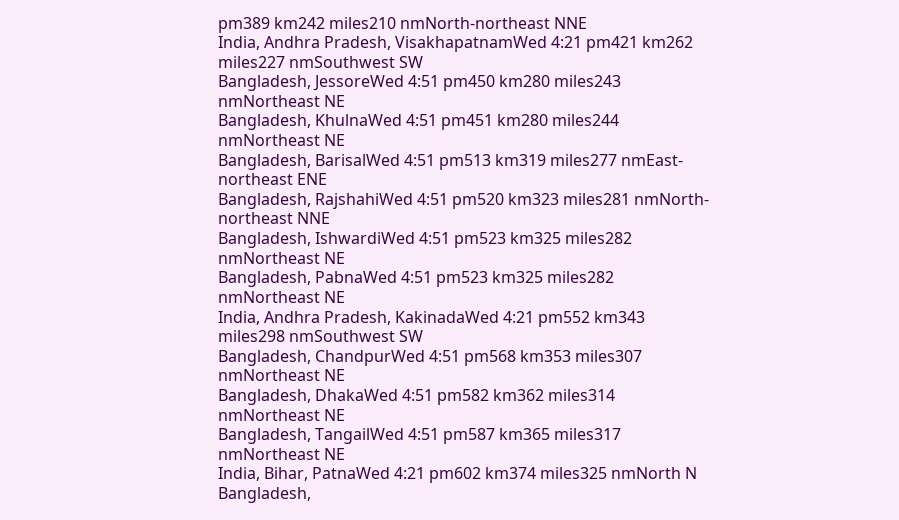pm389 km242 miles210 nmNorth-northeast NNE
India, Andhra Pradesh, VisakhapatnamWed 4:21 pm421 km262 miles227 nmSouthwest SW
Bangladesh, JessoreWed 4:51 pm450 km280 miles243 nmNortheast NE
Bangladesh, KhulnaWed 4:51 pm451 km280 miles244 nmNortheast NE
Bangladesh, BarisalWed 4:51 pm513 km319 miles277 nmEast-northeast ENE
Bangladesh, RajshahiWed 4:51 pm520 km323 miles281 nmNorth-northeast NNE
Bangladesh, IshwardiWed 4:51 pm523 km325 miles282 nmNortheast NE
Bangladesh, PabnaWed 4:51 pm523 km325 miles282 nmNortheast NE
India, Andhra Pradesh, KakinadaWed 4:21 pm552 km343 miles298 nmSouthwest SW
Bangladesh, ChandpurWed 4:51 pm568 km353 miles307 nmNortheast NE
Bangladesh, DhakaWed 4:51 pm582 km362 miles314 nmNortheast NE
Bangladesh, TangailWed 4:51 pm587 km365 miles317 nmNortheast NE
India, Bihar, PatnaWed 4:21 pm602 km374 miles325 nmNorth N
Bangladesh,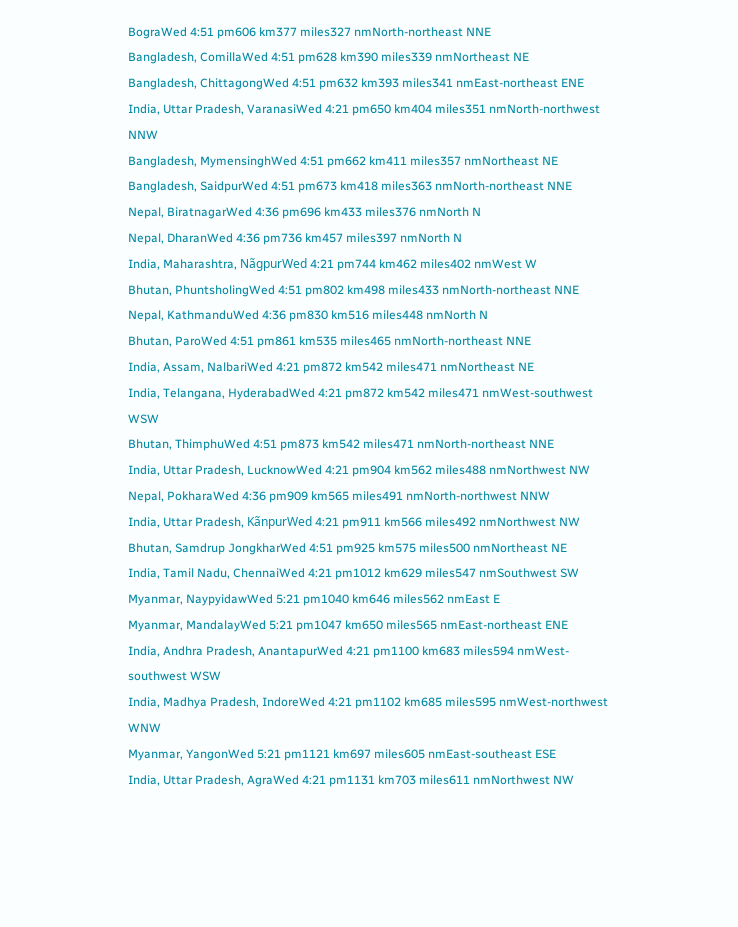BograWed 4:51 pm606 km377 miles327 nmNorth-northeast NNE
Bangladesh, ComillaWed 4:51 pm628 km390 miles339 nmNortheast NE
Bangladesh, ChittagongWed 4:51 pm632 km393 miles341 nmEast-northeast ENE
India, Uttar Pradesh, VaranasiWed 4:21 pm650 km404 miles351 nmNorth-northwest NNW
Bangladesh, MymensinghWed 4:51 pm662 km411 miles357 nmNortheast NE
Bangladesh, SaidpurWed 4:51 pm673 km418 miles363 nmNorth-northeast NNE
Nepal, BiratnagarWed 4:36 pm696 km433 miles376 nmNorth N
Nepal, DharanWed 4:36 pm736 km457 miles397 nmNorth N
India, Maharashtra, NãgpurWed 4:21 pm744 km462 miles402 nmWest W
Bhutan, PhuntsholingWed 4:51 pm802 km498 miles433 nmNorth-northeast NNE
Nepal, KathmanduWed 4:36 pm830 km516 miles448 nmNorth N
Bhutan, ParoWed 4:51 pm861 km535 miles465 nmNorth-northeast NNE
India, Assam, NalbariWed 4:21 pm872 km542 miles471 nmNortheast NE
India, Telangana, HyderabadWed 4:21 pm872 km542 miles471 nmWest-southwest WSW
Bhutan, ThimphuWed 4:51 pm873 km542 miles471 nmNorth-northeast NNE
India, Uttar Pradesh, LucknowWed 4:21 pm904 km562 miles488 nmNorthwest NW
Nepal, PokharaWed 4:36 pm909 km565 miles491 nmNorth-northwest NNW
India, Uttar Pradesh, KãnpurWed 4:21 pm911 km566 miles492 nmNorthwest NW
Bhutan, Samdrup JongkharWed 4:51 pm925 km575 miles500 nmNortheast NE
India, Tamil Nadu, ChennaiWed 4:21 pm1012 km629 miles547 nmSouthwest SW
Myanmar, NaypyidawWed 5:21 pm1040 km646 miles562 nmEast E
Myanmar, MandalayWed 5:21 pm1047 km650 miles565 nmEast-northeast ENE
India, Andhra Pradesh, AnantapurWed 4:21 pm1100 km683 miles594 nmWest-southwest WSW
India, Madhya Pradesh, IndoreWed 4:21 pm1102 km685 miles595 nmWest-northwest WNW
Myanmar, YangonWed 5:21 pm1121 km697 miles605 nmEast-southeast ESE
India, Uttar Pradesh, AgraWed 4:21 pm1131 km703 miles611 nmNorthwest NW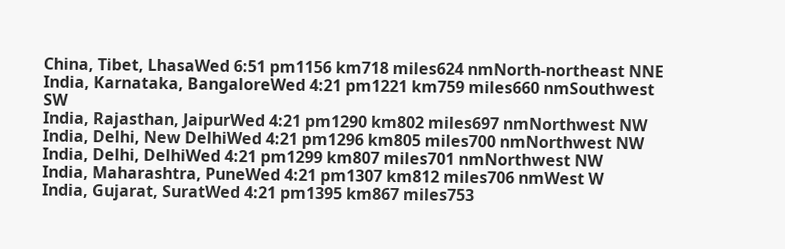China, Tibet, LhasaWed 6:51 pm1156 km718 miles624 nmNorth-northeast NNE
India, Karnataka, BangaloreWed 4:21 pm1221 km759 miles660 nmSouthwest SW
India, Rajasthan, JaipurWed 4:21 pm1290 km802 miles697 nmNorthwest NW
India, Delhi, New DelhiWed 4:21 pm1296 km805 miles700 nmNorthwest NW
India, Delhi, DelhiWed 4:21 pm1299 km807 miles701 nmNorthwest NW
India, Maharashtra, PuneWed 4:21 pm1307 km812 miles706 nmWest W
India, Gujarat, SuratWed 4:21 pm1395 km867 miles753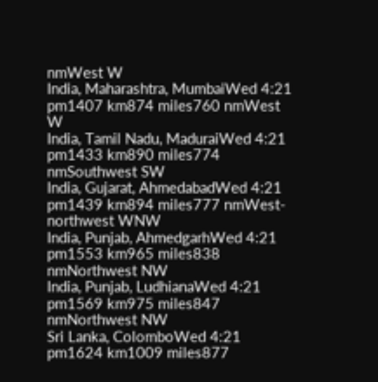nmWest W
India, Maharashtra, MumbaiWed 4:21 pm1407 km874 miles760 nmWest W
India, Tamil Nadu, MaduraiWed 4:21 pm1433 km890 miles774 nmSouthwest SW
India, Gujarat, AhmedabadWed 4:21 pm1439 km894 miles777 nmWest-northwest WNW
India, Punjab, AhmedgarhWed 4:21 pm1553 km965 miles838 nmNorthwest NW
India, Punjab, LudhianaWed 4:21 pm1569 km975 miles847 nmNorthwest NW
Sri Lanka, ColomboWed 4:21 pm1624 km1009 miles877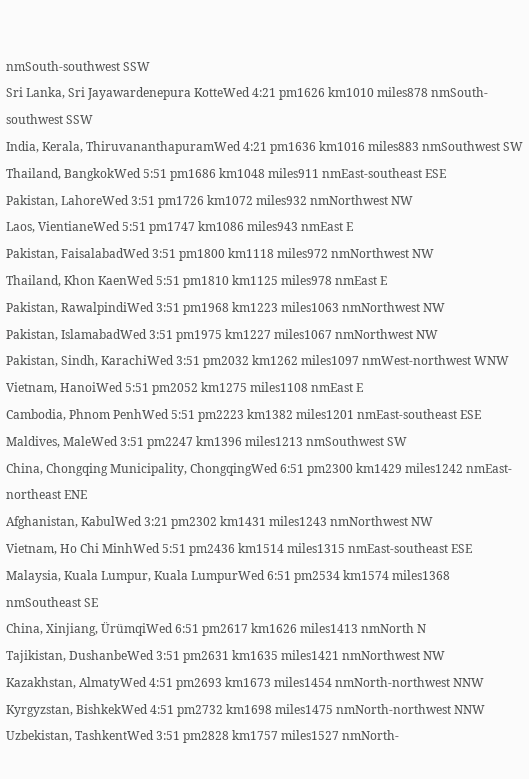nmSouth-southwest SSW
Sri Lanka, Sri Jayawardenepura KotteWed 4:21 pm1626 km1010 miles878 nmSouth-southwest SSW
India, Kerala, ThiruvananthapuramWed 4:21 pm1636 km1016 miles883 nmSouthwest SW
Thailand, BangkokWed 5:51 pm1686 km1048 miles911 nmEast-southeast ESE
Pakistan, LahoreWed 3:51 pm1726 km1072 miles932 nmNorthwest NW
Laos, VientianeWed 5:51 pm1747 km1086 miles943 nmEast E
Pakistan, FaisalabadWed 3:51 pm1800 km1118 miles972 nmNorthwest NW
Thailand, Khon KaenWed 5:51 pm1810 km1125 miles978 nmEast E
Pakistan, RawalpindiWed 3:51 pm1968 km1223 miles1063 nmNorthwest NW
Pakistan, IslamabadWed 3:51 pm1975 km1227 miles1067 nmNorthwest NW
Pakistan, Sindh, KarachiWed 3:51 pm2032 km1262 miles1097 nmWest-northwest WNW
Vietnam, HanoiWed 5:51 pm2052 km1275 miles1108 nmEast E
Cambodia, Phnom PenhWed 5:51 pm2223 km1382 miles1201 nmEast-southeast ESE
Maldives, MaleWed 3:51 pm2247 km1396 miles1213 nmSouthwest SW
China, Chongqing Municipality, ChongqingWed 6:51 pm2300 km1429 miles1242 nmEast-northeast ENE
Afghanistan, KabulWed 3:21 pm2302 km1431 miles1243 nmNorthwest NW
Vietnam, Ho Chi MinhWed 5:51 pm2436 km1514 miles1315 nmEast-southeast ESE
Malaysia, Kuala Lumpur, Kuala LumpurWed 6:51 pm2534 km1574 miles1368 nmSoutheast SE
China, Xinjiang, ÜrümqiWed 6:51 pm2617 km1626 miles1413 nmNorth N
Tajikistan, DushanbeWed 3:51 pm2631 km1635 miles1421 nmNorthwest NW
Kazakhstan, AlmatyWed 4:51 pm2693 km1673 miles1454 nmNorth-northwest NNW
Kyrgyzstan, BishkekWed 4:51 pm2732 km1698 miles1475 nmNorth-northwest NNW
Uzbekistan, TashkentWed 3:51 pm2828 km1757 miles1527 nmNorth-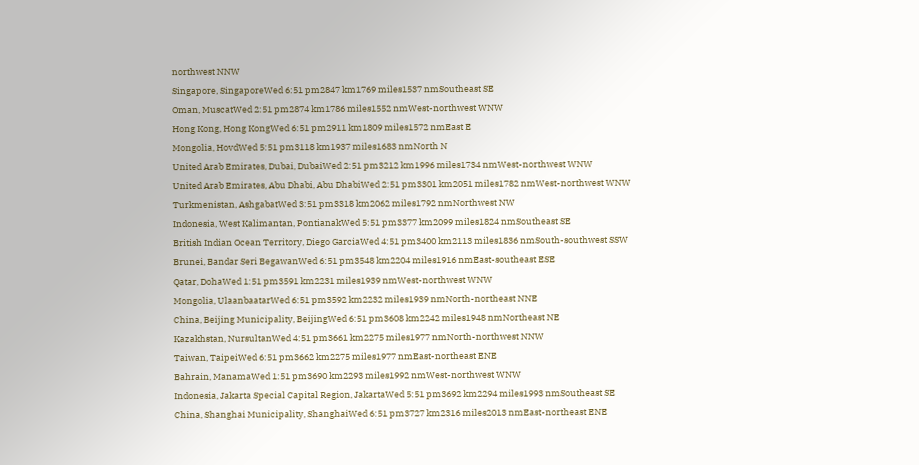northwest NNW
Singapore, SingaporeWed 6:51 pm2847 km1769 miles1537 nmSoutheast SE
Oman, MuscatWed 2:51 pm2874 km1786 miles1552 nmWest-northwest WNW
Hong Kong, Hong KongWed 6:51 pm2911 km1809 miles1572 nmEast E
Mongolia, HovdWed 5:51 pm3118 km1937 miles1683 nmNorth N
United Arab Emirates, Dubai, DubaiWed 2:51 pm3212 km1996 miles1734 nmWest-northwest WNW
United Arab Emirates, Abu Dhabi, Abu DhabiWed 2:51 pm3301 km2051 miles1782 nmWest-northwest WNW
Turkmenistan, AshgabatWed 3:51 pm3318 km2062 miles1792 nmNorthwest NW
Indonesia, West Kalimantan, PontianakWed 5:51 pm3377 km2099 miles1824 nmSoutheast SE
British Indian Ocean Territory, Diego GarciaWed 4:51 pm3400 km2113 miles1836 nmSouth-southwest SSW
Brunei, Bandar Seri BegawanWed 6:51 pm3548 km2204 miles1916 nmEast-southeast ESE
Qatar, DohaWed 1:51 pm3591 km2231 miles1939 nmWest-northwest WNW
Mongolia, UlaanbaatarWed 6:51 pm3592 km2232 miles1939 nmNorth-northeast NNE
China, Beijing Municipality, BeijingWed 6:51 pm3608 km2242 miles1948 nmNortheast NE
Kazakhstan, NursultanWed 4:51 pm3661 km2275 miles1977 nmNorth-northwest NNW
Taiwan, TaipeiWed 6:51 pm3662 km2275 miles1977 nmEast-northeast ENE
Bahrain, ManamaWed 1:51 pm3690 km2293 miles1992 nmWest-northwest WNW
Indonesia, Jakarta Special Capital Region, JakartaWed 5:51 pm3692 km2294 miles1993 nmSoutheast SE
China, Shanghai Municipality, ShanghaiWed 6:51 pm3727 km2316 miles2013 nmEast-northeast ENE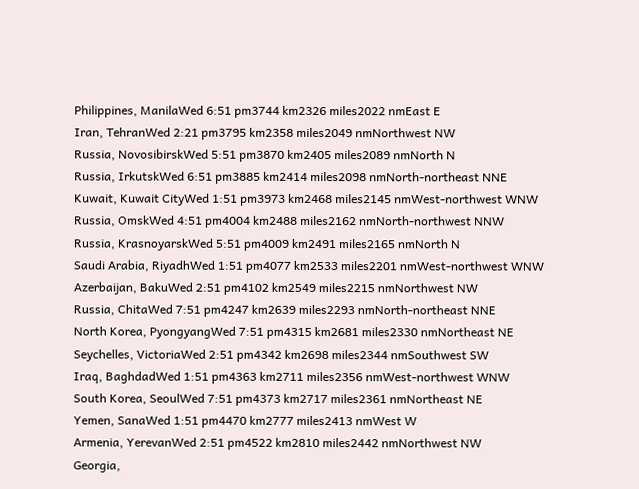Philippines, ManilaWed 6:51 pm3744 km2326 miles2022 nmEast E
Iran, TehranWed 2:21 pm3795 km2358 miles2049 nmNorthwest NW
Russia, NovosibirskWed 5:51 pm3870 km2405 miles2089 nmNorth N
Russia, IrkutskWed 6:51 pm3885 km2414 miles2098 nmNorth-northeast NNE
Kuwait, Kuwait CityWed 1:51 pm3973 km2468 miles2145 nmWest-northwest WNW
Russia, OmskWed 4:51 pm4004 km2488 miles2162 nmNorth-northwest NNW
Russia, KrasnoyarskWed 5:51 pm4009 km2491 miles2165 nmNorth N
Saudi Arabia, RiyadhWed 1:51 pm4077 km2533 miles2201 nmWest-northwest WNW
Azerbaijan, BakuWed 2:51 pm4102 km2549 miles2215 nmNorthwest NW
Russia, ChitaWed 7:51 pm4247 km2639 miles2293 nmNorth-northeast NNE
North Korea, PyongyangWed 7:51 pm4315 km2681 miles2330 nmNortheast NE
Seychelles, VictoriaWed 2:51 pm4342 km2698 miles2344 nmSouthwest SW
Iraq, BaghdadWed 1:51 pm4363 km2711 miles2356 nmWest-northwest WNW
South Korea, SeoulWed 7:51 pm4373 km2717 miles2361 nmNortheast NE
Yemen, SanaWed 1:51 pm4470 km2777 miles2413 nmWest W
Armenia, YerevanWed 2:51 pm4522 km2810 miles2442 nmNorthwest NW
Georgia,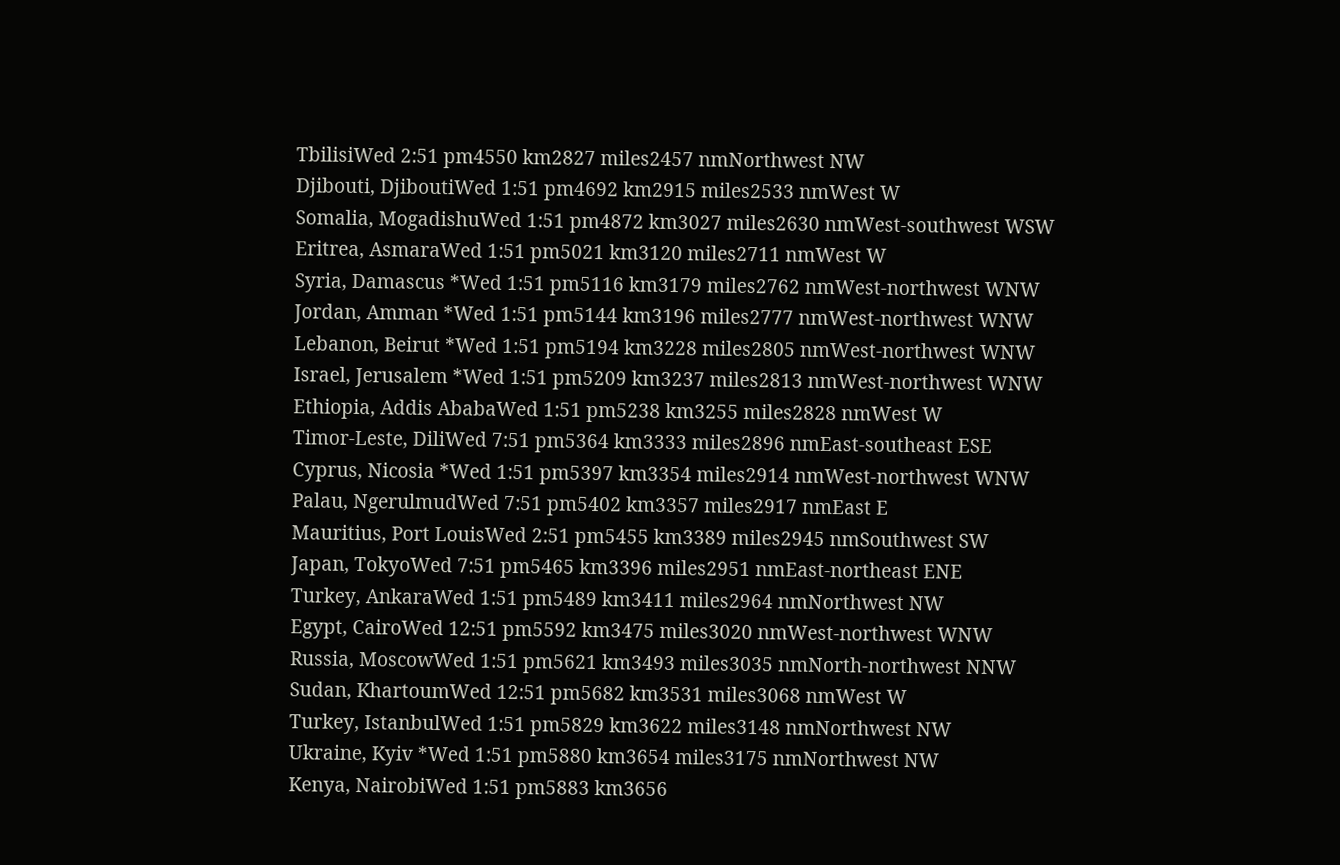TbilisiWed 2:51 pm4550 km2827 miles2457 nmNorthwest NW
Djibouti, DjiboutiWed 1:51 pm4692 km2915 miles2533 nmWest W
Somalia, MogadishuWed 1:51 pm4872 km3027 miles2630 nmWest-southwest WSW
Eritrea, AsmaraWed 1:51 pm5021 km3120 miles2711 nmWest W
Syria, Damascus *Wed 1:51 pm5116 km3179 miles2762 nmWest-northwest WNW
Jordan, Amman *Wed 1:51 pm5144 km3196 miles2777 nmWest-northwest WNW
Lebanon, Beirut *Wed 1:51 pm5194 km3228 miles2805 nmWest-northwest WNW
Israel, Jerusalem *Wed 1:51 pm5209 km3237 miles2813 nmWest-northwest WNW
Ethiopia, Addis AbabaWed 1:51 pm5238 km3255 miles2828 nmWest W
Timor-Leste, DiliWed 7:51 pm5364 km3333 miles2896 nmEast-southeast ESE
Cyprus, Nicosia *Wed 1:51 pm5397 km3354 miles2914 nmWest-northwest WNW
Palau, NgerulmudWed 7:51 pm5402 km3357 miles2917 nmEast E
Mauritius, Port LouisWed 2:51 pm5455 km3389 miles2945 nmSouthwest SW
Japan, TokyoWed 7:51 pm5465 km3396 miles2951 nmEast-northeast ENE
Turkey, AnkaraWed 1:51 pm5489 km3411 miles2964 nmNorthwest NW
Egypt, CairoWed 12:51 pm5592 km3475 miles3020 nmWest-northwest WNW
Russia, MoscowWed 1:51 pm5621 km3493 miles3035 nmNorth-northwest NNW
Sudan, KhartoumWed 12:51 pm5682 km3531 miles3068 nmWest W
Turkey, IstanbulWed 1:51 pm5829 km3622 miles3148 nmNorthwest NW
Ukraine, Kyiv *Wed 1:51 pm5880 km3654 miles3175 nmNorthwest NW
Kenya, NairobiWed 1:51 pm5883 km3656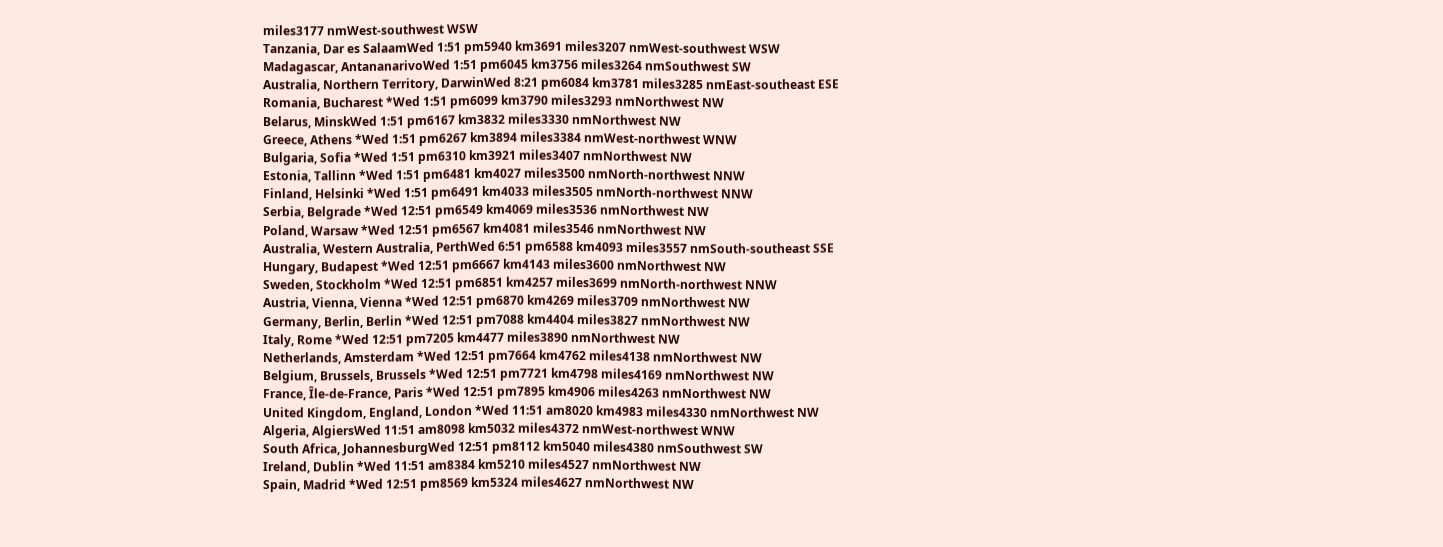miles3177 nmWest-southwest WSW
Tanzania, Dar es SalaamWed 1:51 pm5940 km3691 miles3207 nmWest-southwest WSW
Madagascar, AntananarivoWed 1:51 pm6045 km3756 miles3264 nmSouthwest SW
Australia, Northern Territory, DarwinWed 8:21 pm6084 km3781 miles3285 nmEast-southeast ESE
Romania, Bucharest *Wed 1:51 pm6099 km3790 miles3293 nmNorthwest NW
Belarus, MinskWed 1:51 pm6167 km3832 miles3330 nmNorthwest NW
Greece, Athens *Wed 1:51 pm6267 km3894 miles3384 nmWest-northwest WNW
Bulgaria, Sofia *Wed 1:51 pm6310 km3921 miles3407 nmNorthwest NW
Estonia, Tallinn *Wed 1:51 pm6481 km4027 miles3500 nmNorth-northwest NNW
Finland, Helsinki *Wed 1:51 pm6491 km4033 miles3505 nmNorth-northwest NNW
Serbia, Belgrade *Wed 12:51 pm6549 km4069 miles3536 nmNorthwest NW
Poland, Warsaw *Wed 12:51 pm6567 km4081 miles3546 nmNorthwest NW
Australia, Western Australia, PerthWed 6:51 pm6588 km4093 miles3557 nmSouth-southeast SSE
Hungary, Budapest *Wed 12:51 pm6667 km4143 miles3600 nmNorthwest NW
Sweden, Stockholm *Wed 12:51 pm6851 km4257 miles3699 nmNorth-northwest NNW
Austria, Vienna, Vienna *Wed 12:51 pm6870 km4269 miles3709 nmNorthwest NW
Germany, Berlin, Berlin *Wed 12:51 pm7088 km4404 miles3827 nmNorthwest NW
Italy, Rome *Wed 12:51 pm7205 km4477 miles3890 nmNorthwest NW
Netherlands, Amsterdam *Wed 12:51 pm7664 km4762 miles4138 nmNorthwest NW
Belgium, Brussels, Brussels *Wed 12:51 pm7721 km4798 miles4169 nmNorthwest NW
France, Île-de-France, Paris *Wed 12:51 pm7895 km4906 miles4263 nmNorthwest NW
United Kingdom, England, London *Wed 11:51 am8020 km4983 miles4330 nmNorthwest NW
Algeria, AlgiersWed 11:51 am8098 km5032 miles4372 nmWest-northwest WNW
South Africa, JohannesburgWed 12:51 pm8112 km5040 miles4380 nmSouthwest SW
Ireland, Dublin *Wed 11:51 am8384 km5210 miles4527 nmNorthwest NW
Spain, Madrid *Wed 12:51 pm8569 km5324 miles4627 nmNorthwest NW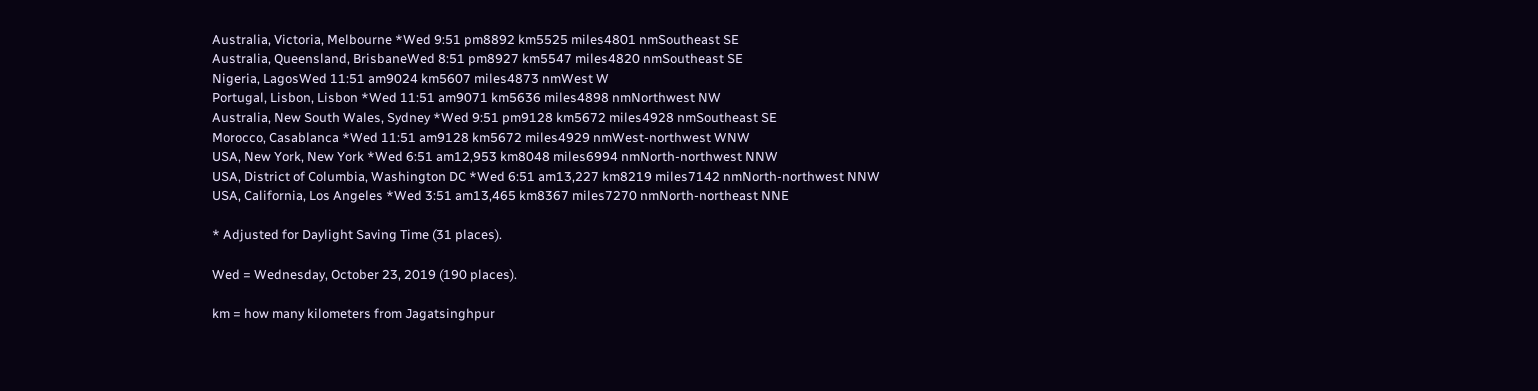Australia, Victoria, Melbourne *Wed 9:51 pm8892 km5525 miles4801 nmSoutheast SE
Australia, Queensland, BrisbaneWed 8:51 pm8927 km5547 miles4820 nmSoutheast SE
Nigeria, LagosWed 11:51 am9024 km5607 miles4873 nmWest W
Portugal, Lisbon, Lisbon *Wed 11:51 am9071 km5636 miles4898 nmNorthwest NW
Australia, New South Wales, Sydney *Wed 9:51 pm9128 km5672 miles4928 nmSoutheast SE
Morocco, Casablanca *Wed 11:51 am9128 km5672 miles4929 nmWest-northwest WNW
USA, New York, New York *Wed 6:51 am12,953 km8048 miles6994 nmNorth-northwest NNW
USA, District of Columbia, Washington DC *Wed 6:51 am13,227 km8219 miles7142 nmNorth-northwest NNW
USA, California, Los Angeles *Wed 3:51 am13,465 km8367 miles7270 nmNorth-northeast NNE

* Adjusted for Daylight Saving Time (31 places).

Wed = Wednesday, October 23, 2019 (190 places).

km = how many kilometers from Jagatsinghpur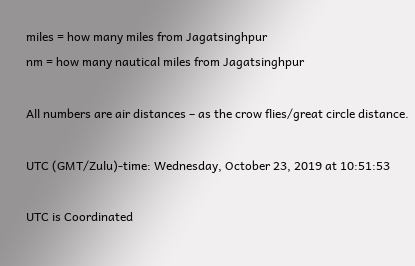miles = how many miles from Jagatsinghpur
nm = how many nautical miles from Jagatsinghpur

All numbers are air distances – as the crow flies/great circle distance.

UTC (GMT/Zulu)-time: Wednesday, October 23, 2019 at 10:51:53

UTC is Coordinated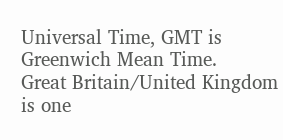Universal Time, GMT is Greenwich Mean Time.
Great Britain/United Kingdom is one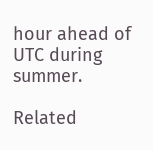hour ahead of UTC during summer.

Related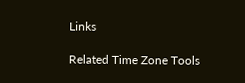Links

Related Time Zone Tools